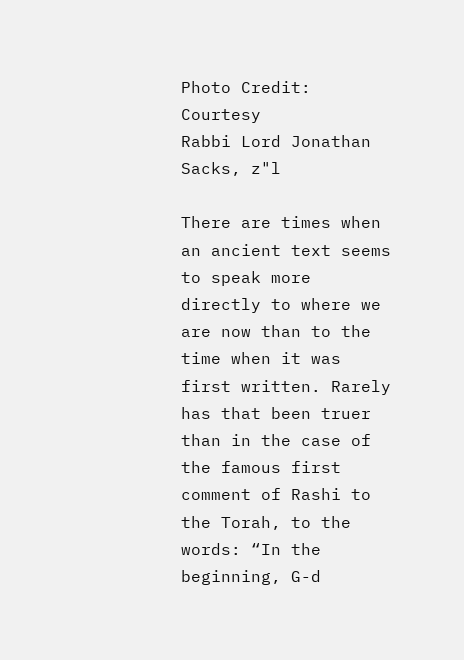Photo Credit: Courtesy
Rabbi Lord Jonathan Sacks, z"l

There are times when an ancient text seems to speak more directly to where we are now than to the time when it was first written. Rarely has that been truer than in the case of the famous first comment of Rashi to the Torah, to the words: “In the beginning, G-d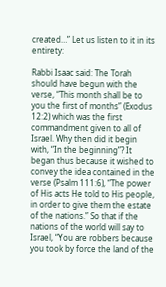created…” Let us listen to it in its entirety:

Rabbi Isaac said: The Torah should have begun with the verse, “This month shall be to you the first of months” (Exodus 12:2) which was the first commandment given to all of Israel. Why then did it begin with, “In the beginning”? It began thus because it wished to convey the idea contained in the verse (Psalm 111:6), “The power of His acts He told to His people, in order to give them the estate of the nations.” So that if the nations of the world will say to Israel, “You are robbers because you took by force the land of the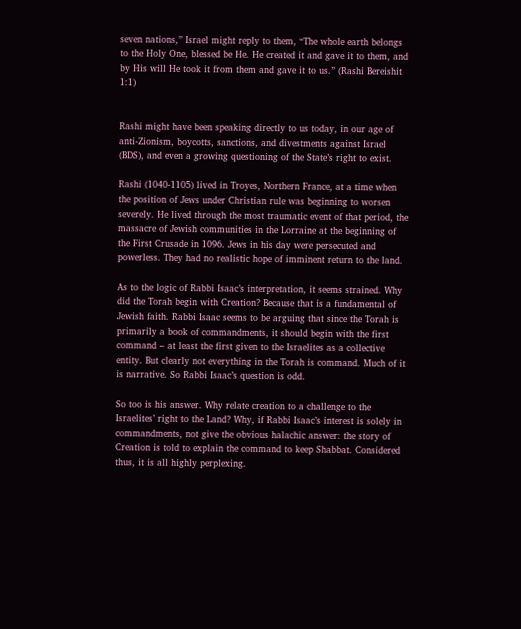seven nations,” Israel might reply to them, “The whole earth belongs to the Holy One, blessed be He. He created it and gave it to them, and by His will He took it from them and gave it to us.” (Rashi Bereishit 1:1)


Rashi might have been speaking directly to us today, in our age of anti-Zionism, boycotts, sanctions, and divestments against Israel (BDS), and even a growing questioning of the State’s right to exist.

Rashi (1040-1105) lived in Troyes, Northern France, at a time when the position of Jews under Christian rule was beginning to worsen severely. He lived through the most traumatic event of that period, the massacre of Jewish communities in the Lorraine at the beginning of the First Crusade in 1096. Jews in his day were persecuted and powerless. They had no realistic hope of imminent return to the land.

As to the logic of Rabbi Isaac’s interpretation, it seems strained. Why did the Torah begin with Creation? Because that is a fundamental of Jewish faith. Rabbi Isaac seems to be arguing that since the Torah is primarily a book of commandments, it should begin with the first command – at least the first given to the Israelites as a collective entity. But clearly not everything in the Torah is command. Much of it is narrative. So Rabbi Isaac’s question is odd.

So too is his answer. Why relate creation to a challenge to the Israelites’ right to the Land? Why, if Rabbi Isaac’s interest is solely in commandments, not give the obvious halachic answer: the story of Creation is told to explain the command to keep Shabbat. Considered thus, it is all highly perplexing.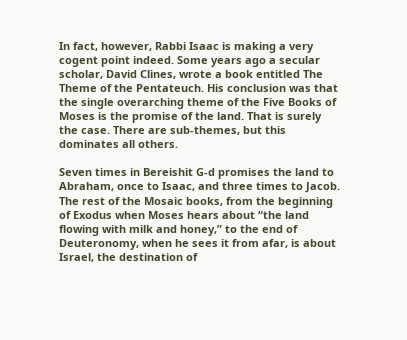In fact, however, Rabbi Isaac is making a very cogent point indeed. Some years ago a secular scholar, David Clines, wrote a book entitled The Theme of the Pentateuch. His conclusion was that the single overarching theme of the Five Books of Moses is the promise of the land. That is surely the case. There are sub-themes, but this dominates all others.

Seven times in Bereishit G-d promises the land to Abraham, once to Isaac, and three times to Jacob. The rest of the Mosaic books, from the beginning of Exodus when Moses hears about “the land flowing with milk and honey,” to the end of Deuteronomy, when he sees it from afar, is about Israel, the destination of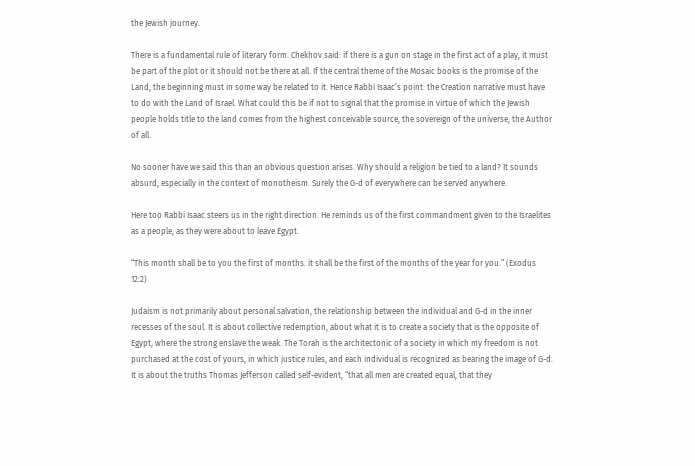the Jewish journey.

There is a fundamental rule of literary form. Chekhov said: if there is a gun on stage in the first act of a play, it must be part of the plot or it should not be there at all. If the central theme of the Mosaic books is the promise of the Land, the beginning must in some way be related to it. Hence Rabbi Isaac’s point: the Creation narrative must have to do with the Land of Israel. What could this be if not to signal that the promise in virtue of which the Jewish people holds title to the land comes from the highest conceivable source, the sovereign of the universe, the Author of all.

No sooner have we said this than an obvious question arises. Why should a religion be tied to a land? It sounds absurd, especially in the context of monotheism. Surely the G-d of everywhere can be served anywhere.

Here too Rabbi Isaac steers us in the right direction. He reminds us of the first commandment given to the Israelites as a people, as they were about to leave Egypt.

“This month shall be to you the first of months. it shall be the first of the months of the year for you.” (Exodus 12:2)

Judaism is not primarily about personal salvation, the relationship between the individual and G-d in the inner recesses of the soul. It is about collective redemption, about what it is to create a society that is the opposite of Egypt, where the strong enslave the weak. The Torah is the architectonic of a society in which my freedom is not purchased at the cost of yours, in which justice rules, and each individual is recognized as bearing the image of G-d. It is about the truths Thomas Jefferson called self-evident, “that all men are created equal, that they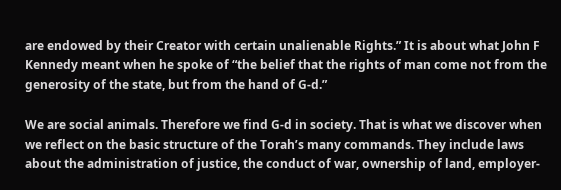are endowed by their Creator with certain unalienable Rights.” It is about what John F Kennedy meant when he spoke of “the belief that the rights of man come not from the generosity of the state, but from the hand of G-d.”

We are social animals. Therefore we find G-d in society. That is what we discover when we reflect on the basic structure of the Torah’s many commands. They include laws about the administration of justice, the conduct of war, ownership of land, employer-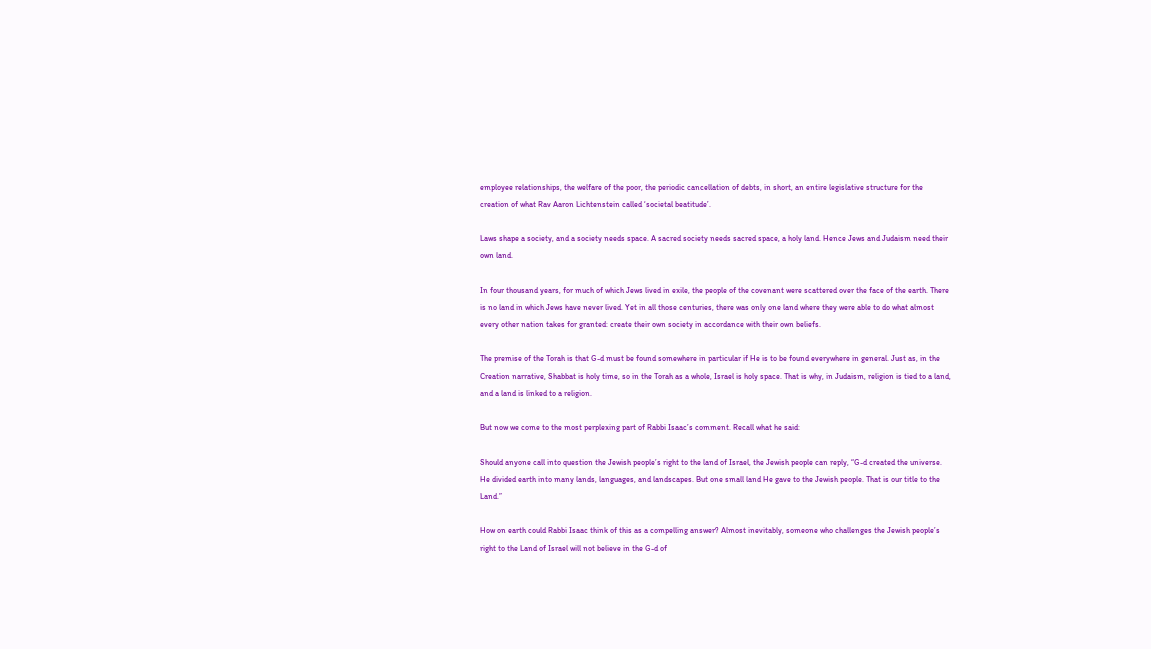employee relationships, the welfare of the poor, the periodic cancellation of debts, in short, an entire legislative structure for the creation of what Rav Aaron Lichtenstein called ‘societal beatitude’.

Laws shape a society, and a society needs space. A sacred society needs sacred space, a holy land. Hence Jews and Judaism need their own land.

In four thousand years, for much of which Jews lived in exile, the people of the covenant were scattered over the face of the earth. There is no land in which Jews have never lived. Yet in all those centuries, there was only one land where they were able to do what almost every other nation takes for granted: create their own society in accordance with their own beliefs.

The premise of the Torah is that G-d must be found somewhere in particular if He is to be found everywhere in general. Just as, in the Creation narrative, Shabbat is holy time, so in the Torah as a whole, Israel is holy space. That is why, in Judaism, religion is tied to a land, and a land is linked to a religion.

But now we come to the most perplexing part of Rabbi Isaac’s comment. Recall what he said:

Should anyone call into question the Jewish people’s right to the land of Israel, the Jewish people can reply, “G-d created the universe. He divided earth into many lands, languages, and landscapes. But one small land He gave to the Jewish people. That is our title to the Land.”

How on earth could Rabbi Isaac think of this as a compelling answer? Almost inevitably, someone who challenges the Jewish people’s right to the Land of Israel will not believe in the G-d of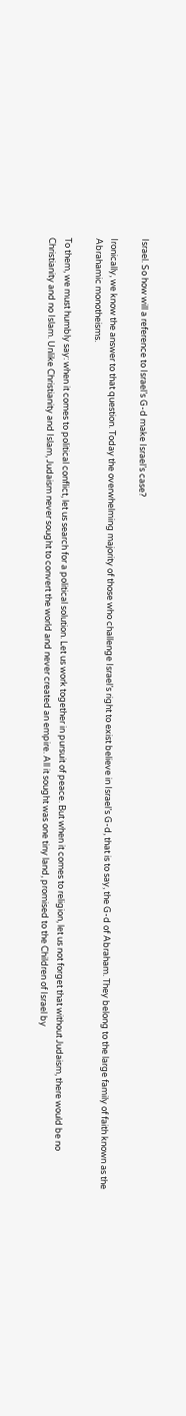Israel. So how will a reference to Israel’s G-d make Israel’s case?

Ironically, we know the answer to that question. Today the overwhelming majority of those who challenge Israel’s right to exist believe in Israel’s G-d, that is to say, the G-d of Abraham. They belong to the large family of faith known as the Abrahamic monotheisms.

To them, we must humbly say: when it comes to political conflict, let us search for a political solution. Let us work together in pursuit of peace. But when it comes to religion, let us not forget that without Judaism, there would be no Christianity and no Islam. Unlike Christianity and Islam, Judaism never sought to convert the world and never created an empire. All it sought was one tiny land, promised to the Children of Israel by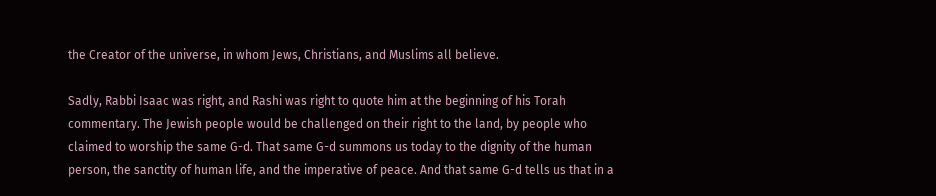the Creator of the universe, in whom Jews, Christians, and Muslims all believe.

Sadly, Rabbi Isaac was right, and Rashi was right to quote him at the beginning of his Torah commentary. The Jewish people would be challenged on their right to the land, by people who claimed to worship the same G-d. That same G-d summons us today to the dignity of the human person, the sanctity of human life, and the imperative of peace. And that same G-d tells us that in a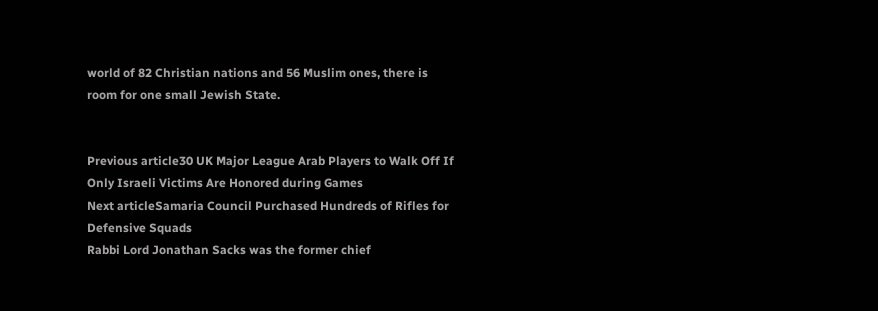world of 82 Christian nations and 56 Muslim ones, there is room for one small Jewish State.


Previous article30 UK Major League Arab Players to Walk Off If Only Israeli Victims Are Honored during Games
Next articleSamaria Council Purchased Hundreds of Rifles for Defensive Squads
Rabbi Lord Jonathan Sacks was the former chief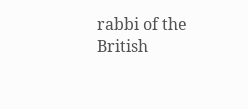rabbi of the British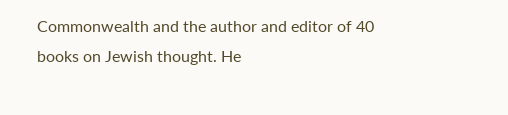Commonwealth and the author and editor of 40 books on Jewish thought. He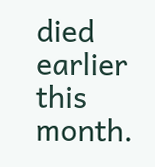died earlier this month.